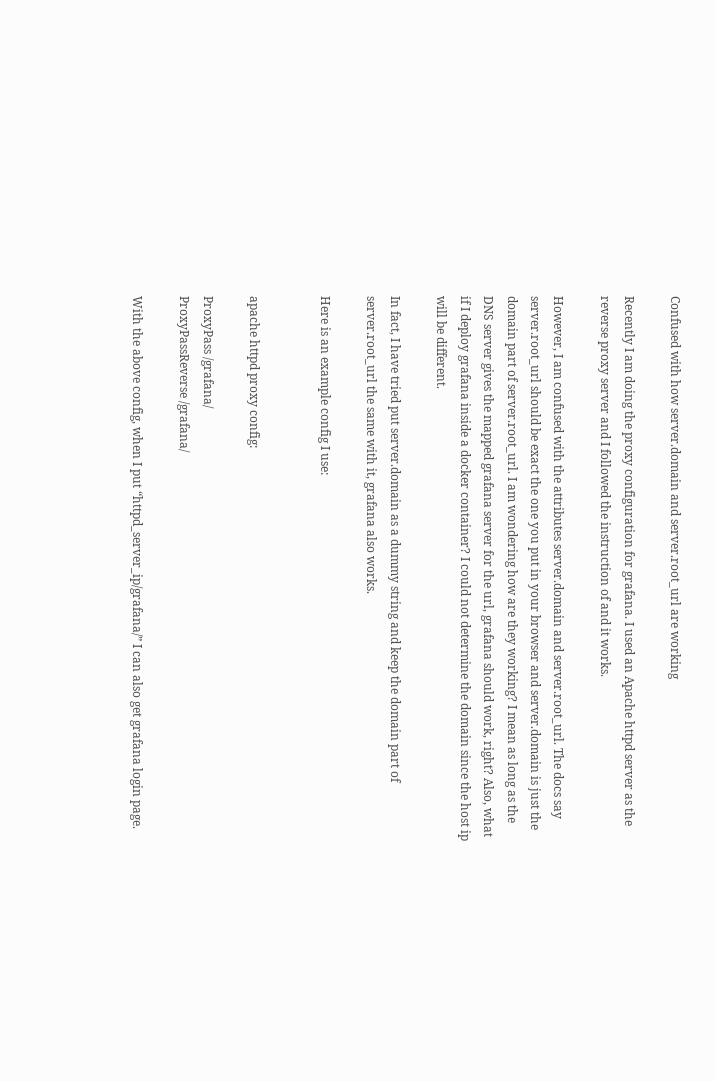Confused with how server.domain and server.root_url are working

Recently I am doing the proxy configuration for grafana. I used an Apache httpd server as the reverse proxy server and I followed the instruction of and it works.

However, I am confused with the attributes server.domain and server.root_url. The docs say server.root_url should be exact the one you put in your browser and server.domain is just the domain part of server.root_url. I am wondering how are they working? I mean as long as the DNS server gives the mapped grafana server for the url, grafana should work, right? Also, what if I deploy grafana inside a docker container? I could not determine the domain since the host ip will be different.

In fact, I have tried put server.domain as a dummy string and keep the domain part of server.root_url the same with it, grafana also works.

Here is an example config I use:


apache httpd proxy config:

ProxyPass /grafana/
ProxyPassReverse /grafana/

With the above config, when I put “httpd_server_ip/grafana/” I can also get grafana login page.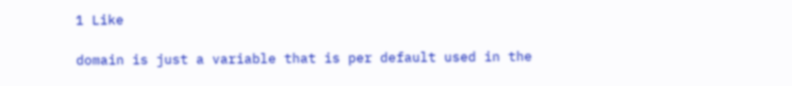1 Like

domain is just a variable that is per default used in the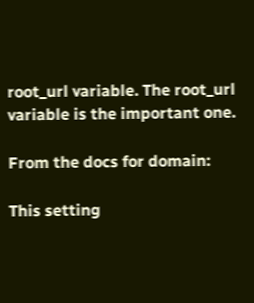root_url variable. The root_url variable is the important one.

From the docs for domain:

This setting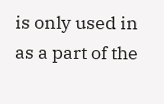is only used in as a part of the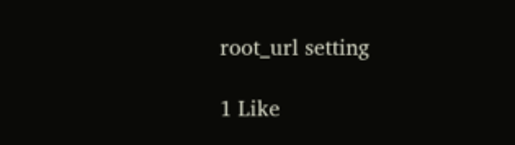root_url setting

1 Like